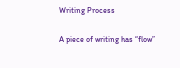Writing Process

A piece of writing has “flow”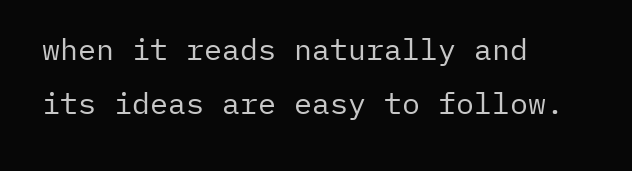when it reads naturally and its ideas are easy to follow.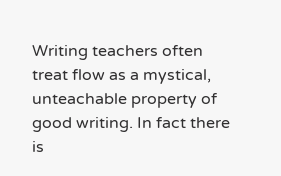Writing teachers often treat flow as a mystical, unteachable property of good writing. In fact there is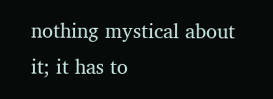nothing mystical about it; it has to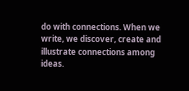do with connections. When we write, we discover, create and illustrate connections among ideas.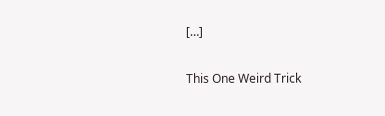[…]

This One Weird Trick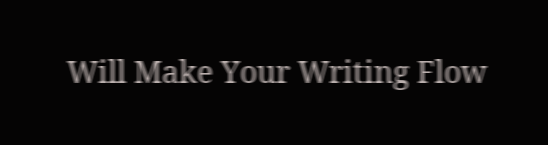Will Make Your Writing Flow